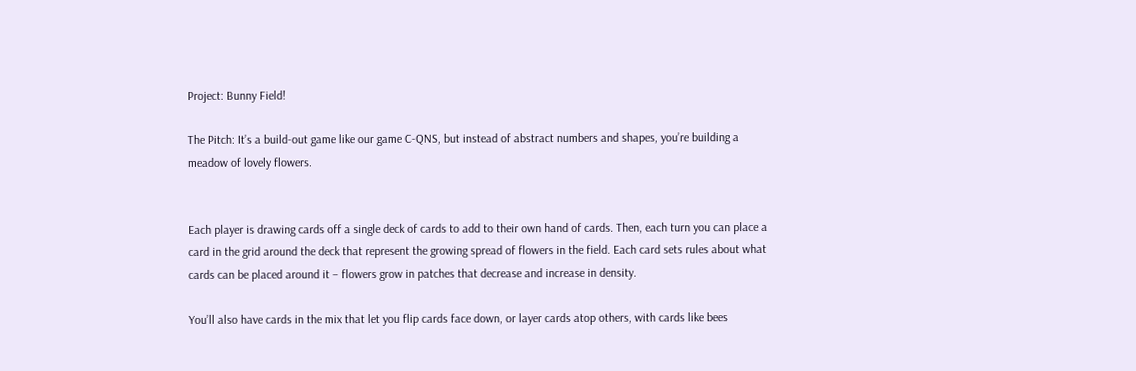Project: Bunny Field!

The Pitch: It’s a build-out game like our game C-QNS, but instead of abstract numbers and shapes, you’re building a meadow of lovely flowers.


Each player is drawing cards off a single deck of cards to add to their own hand of cards. Then, each turn you can place a card in the grid around the deck that represent the growing spread of flowers in the field. Each card sets rules about what cards can be placed around it – flowers grow in patches that decrease and increase in density.

You’ll also have cards in the mix that let you flip cards face down, or layer cards atop others, with cards like bees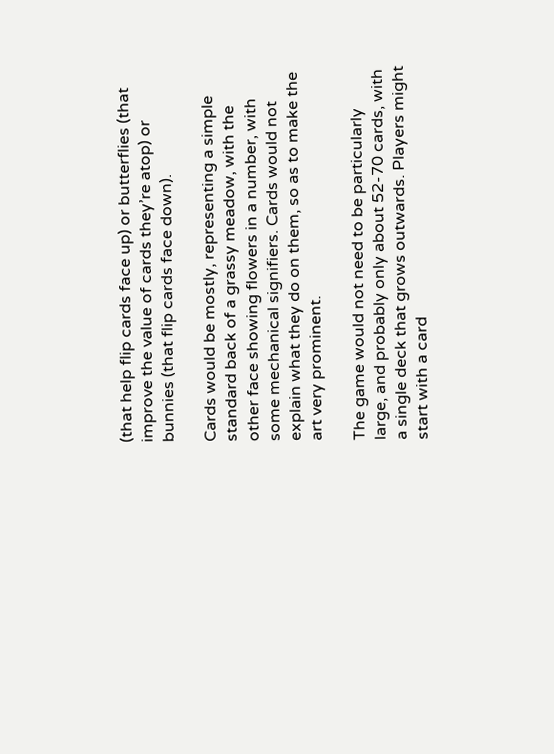(that help flip cards face up) or butterflies (that improve the value of cards they’re atop) or bunnies (that flip cards face down).

Cards would be mostly, representing a simple standard back of a grassy meadow, with the other face showing flowers in a number, with some mechanical signifiers. Cards would not explain what they do on them, so as to make the art very prominent.

The game would not need to be particularly large, and probably only about 52-70 cards, with a single deck that grows outwards. Players might start with a card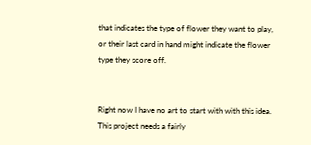that indicates the type of flower they want to play, or their last card in hand might indicate the flower type they score off.


Right now I have no art to start with with this idea. This project needs a fairly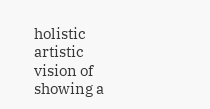holistic artistic vision of showing a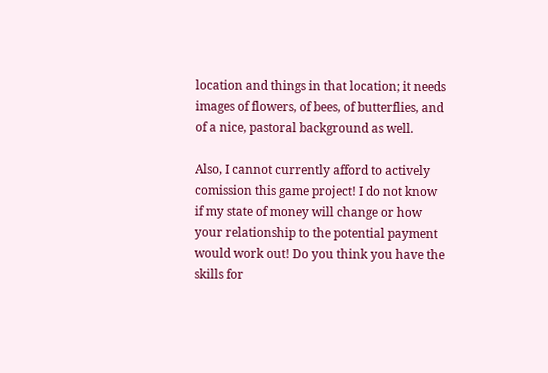location and things in that location; it needs images of flowers, of bees, of butterflies, and of a nice, pastoral background as well.

Also, I cannot currently afford to actively comission this game project! I do not know if my state of money will change or how your relationship to the potential payment would work out! Do you think you have the skills for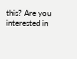this? Are you interested in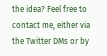the idea? Feel free to contact me, either via the Twitter DMs or by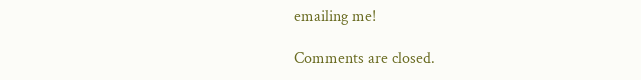emailing me!

Comments are closed.